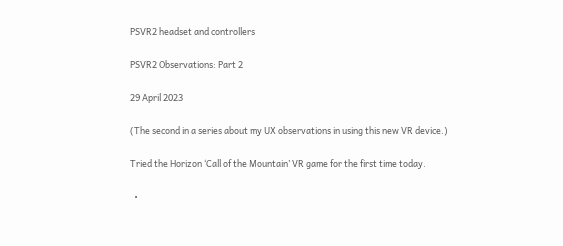PSVR2 headset and controllers

PSVR2 Observations: Part 2

29 April 2023

(The second in a series about my UX observations in using this new VR device.)

Tried the Horizon ‘Call of the Mountain’ VR game for the first time today.

  •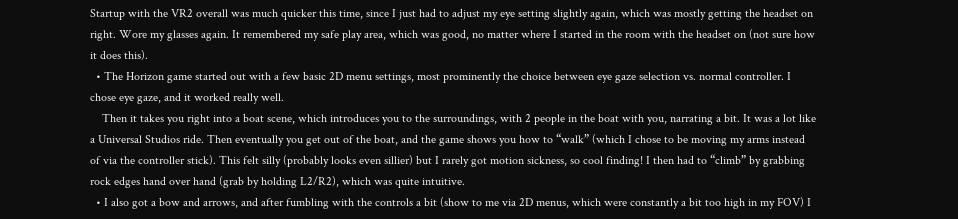Startup with the VR2 overall was much quicker this time, since I just had to adjust my eye setting slightly again, which was mostly getting the headset on right. Wore my glasses again. It remembered my safe play area, which was good, no matter where I started in the room with the headset on (not sure how it does this).
  • The Horizon game started out with a few basic 2D menu settings, most prominently the choice between eye gaze selection vs. normal controller. I chose eye gaze, and it worked really well.
    Then it takes you right into a boat scene, which introduces you to the surroundings, with 2 people in the boat with you, narrating a bit. It was a lot like a Universal Studios ride. Then eventually you get out of the boat, and the game shows you how to “walk” (which I chose to be moving my arms instead of via the controller stick). This felt silly (probably looks even sillier) but I rarely got motion sickness, so cool finding! I then had to “climb” by grabbing rock edges hand over hand (grab by holding L2/R2), which was quite intuitive.
  • I also got a bow and arrows, and after fumbling with the controls a bit (show to me via 2D menus, which were constantly a bit too high in my FOV) I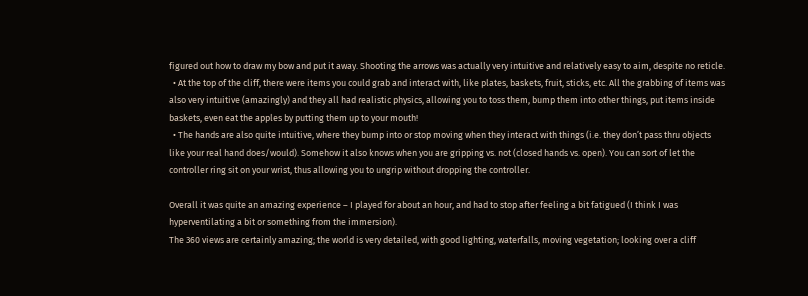figured out how to draw my bow and put it away. Shooting the arrows was actually very intuitive and relatively easy to aim, despite no reticle.
  • At the top of the cliff, there were items you could grab and interact with, like plates, baskets, fruit, sticks, etc. All the grabbing of items was also very intuitive (amazingly) and they all had realistic physics, allowing you to toss them, bump them into other things, put items inside baskets, even eat the apples by putting them up to your mouth!
  • The hands are also quite intuitive, where they bump into or stop moving when they interact with things (i.e. they don’t pass thru objects like your real hand does/would). Somehow it also knows when you are gripping vs. not (closed hands vs. open). You can sort of let the controller ring sit on your wrist, thus allowing you to ungrip without dropping the controller.

Overall it was quite an amazing experience – I played for about an hour, and had to stop after feeling a bit fatigued (I think I was hyperventilating a bit or something from the immersion).
The 360 views are certainly amazing; the world is very detailed, with good lighting, waterfalls, moving vegetation; looking over a cliff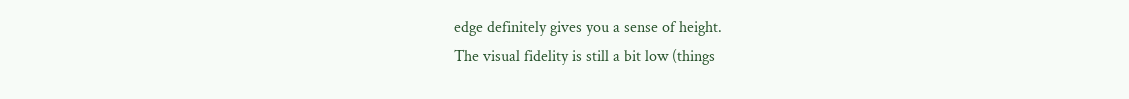edge definitely gives you a sense of height.
The visual fidelity is still a bit low (things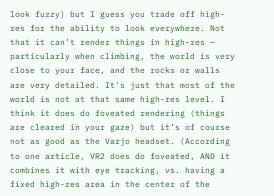look fuzzy) but I guess you trade off high-res for the ability to look everywhere. Not that it can’t render things in high-res — particularly when climbing, the world is very close to your face, and the rocks or walls are very detailed. It’s just that most of the world is not at that same high-res level. I think it does do foveated rendering (things are cleared in your gaze) but it’s of course not as good as the Varjo headset. (According to one article, VR2 does do foveated, AND it combines it with eye tracking, vs. having a fixed high-res area in the center of the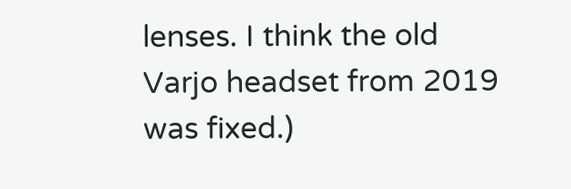lenses. I think the old Varjo headset from 2019 was fixed.)